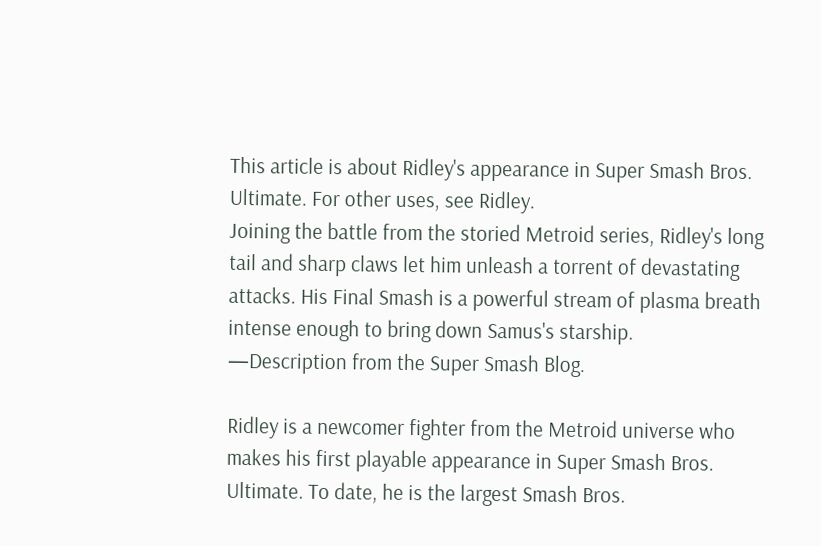This article is about Ridley's appearance in Super Smash Bros. Ultimate. For other uses, see Ridley.
Joining the battle from the storied Metroid series, Ridley's long tail and sharp claws let him unleash a torrent of devastating attacks. His Final Smash is a powerful stream of plasma breath intense enough to bring down Samus's starship.
—Description from the Super Smash Blog.

Ridley is a newcomer fighter from the Metroid universe who makes his first playable appearance in Super Smash Bros. Ultimate. To date, he is the largest Smash Bros.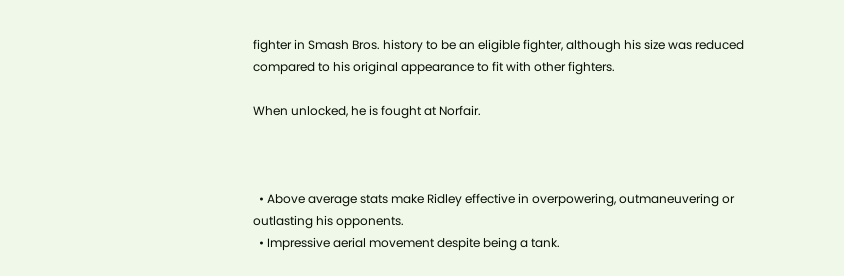fighter in Smash Bros. history to be an eligible fighter, although his size was reduced compared to his original appearance to fit with other fighters.

When unlocked, he is fought at Norfair.



  • Above average stats make Ridley effective in overpowering, outmaneuvering or outlasting his opponents.
  • Impressive aerial movement despite being a tank.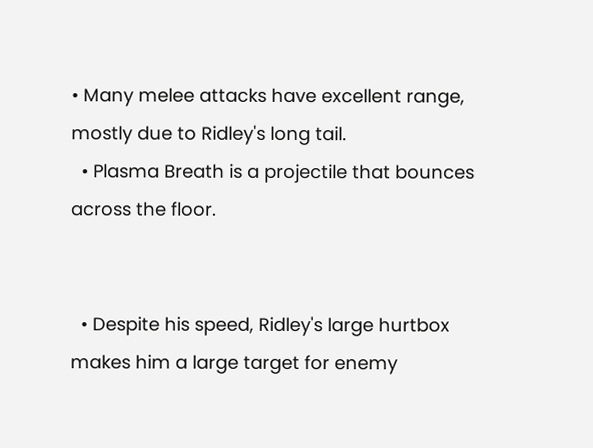• Many melee attacks have excellent range, mostly due to Ridley's long tail.
  • Plasma Breath is a projectile that bounces across the floor.


  • Despite his speed, Ridley's large hurtbox makes him a large target for enemy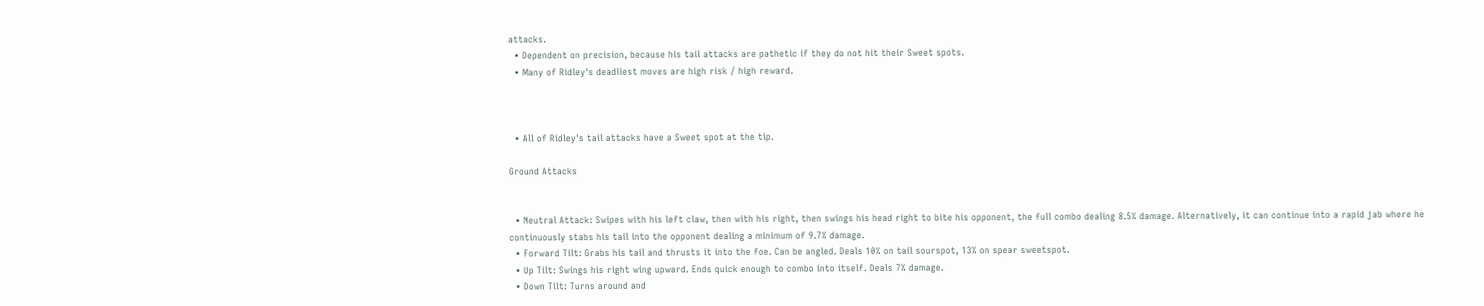attacks.
  • Dependent on precision, because his tail attacks are pathetic if they do not hit their Sweet spots.
  • Many of Ridley's deadliest moves are high risk / high reward.



  • All of Ridley's tail attacks have a Sweet spot at the tip.

Ground Attacks


  • Neutral Attack: Swipes with his left claw, then with his right, then swings his head right to bite his opponent, the full combo dealing 8.5% damage. Alternatively, it can continue into a rapid jab where he continuously stabs his tail into the opponent dealing a minimum of 9.7% damage.
  • Forward Tilt: Grabs his tail and thrusts it into the foe. Can be angled. Deals 10% on tail sourspot, 13% on spear sweetspot.
  • Up Tilt: Swings his right wing upward. Ends quick enough to combo into itself. Deals 7% damage.
  • Down Tilt: Turns around and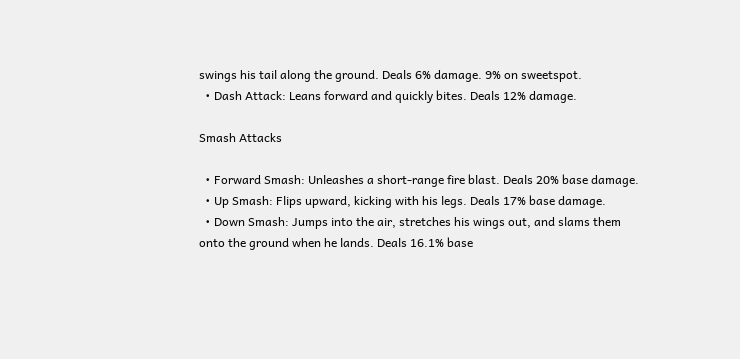swings his tail along the ground. Deals 6% damage. 9% on sweetspot.
  • Dash Attack: Leans forward and quickly bites. Deals 12% damage.

Smash Attacks

  • Forward Smash: Unleashes a short-range fire blast. Deals 20% base damage.
  • Up Smash: Flips upward, kicking with his legs. Deals 17% base damage.
  • Down Smash: Jumps into the air, stretches his wings out, and slams them onto the ground when he lands. Deals 16.1% base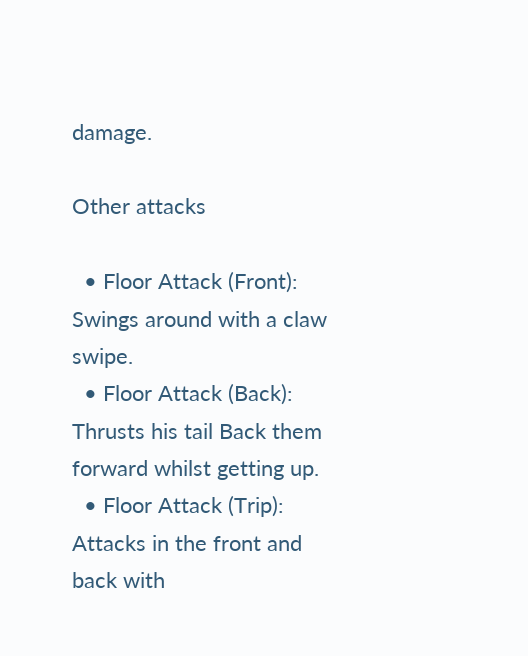damage.

Other attacks

  • Floor Attack (Front): Swings around with a claw swipe.
  • Floor Attack (Back): Thrusts his tail Back them forward whilst getting up.
  • Floor Attack (Trip): Attacks in the front and back with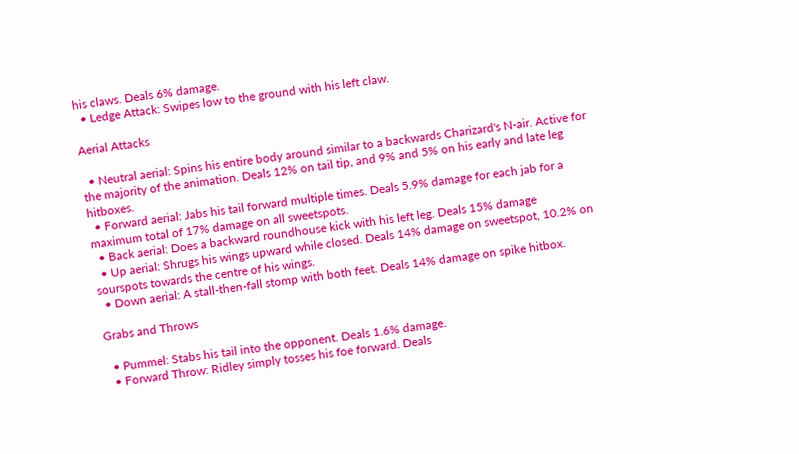his claws. Deals 6% damage.
  • Ledge Attack: Swipes low to the ground with his left claw.

Aerial Attacks

  • Neutral aerial: Spins his entire body around similar to a backwards Charizard's N-air. Active for the majority of the animation. Deals 12% on tail tip, and 9% and 5% on his early and late leg hitboxes.
  • Forward aerial: Jabs his tail forward multiple times. Deals 5.9% damage for each jab for a maximum total of 17% damage on all sweetspots.
  • Back aerial: Does a backward roundhouse kick with his left leg. Deals 15% damage
  • Up aerial: Shrugs his wings upward while closed. Deals 14% damage on sweetspot, 10.2% on sourspots towards the centre of his wings.
  • Down aerial: A stall-then-fall stomp with both feet. Deals 14% damage on spike hitbox.

Grabs and Throws

  • Pummel: Stabs his tail into the opponent. Deals 1.6% damage.
  • Forward Throw: Ridley simply tosses his foe forward. Deals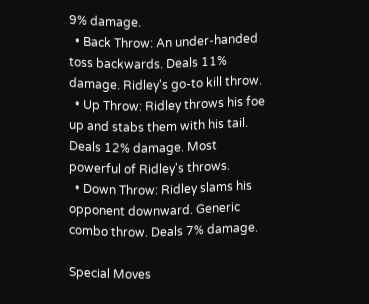9% damage.
  • Back Throw: An under-handed toss backwards. Deals 11% damage. Ridley's go-to kill throw.
  • Up Throw: Ridley throws his foe up and stabs them with his tail. Deals 12% damage. Most powerful of Ridley's throws.
  • Down Throw: Ridley slams his opponent downward. Generic combo throw. Deals 7% damage.

Special Moves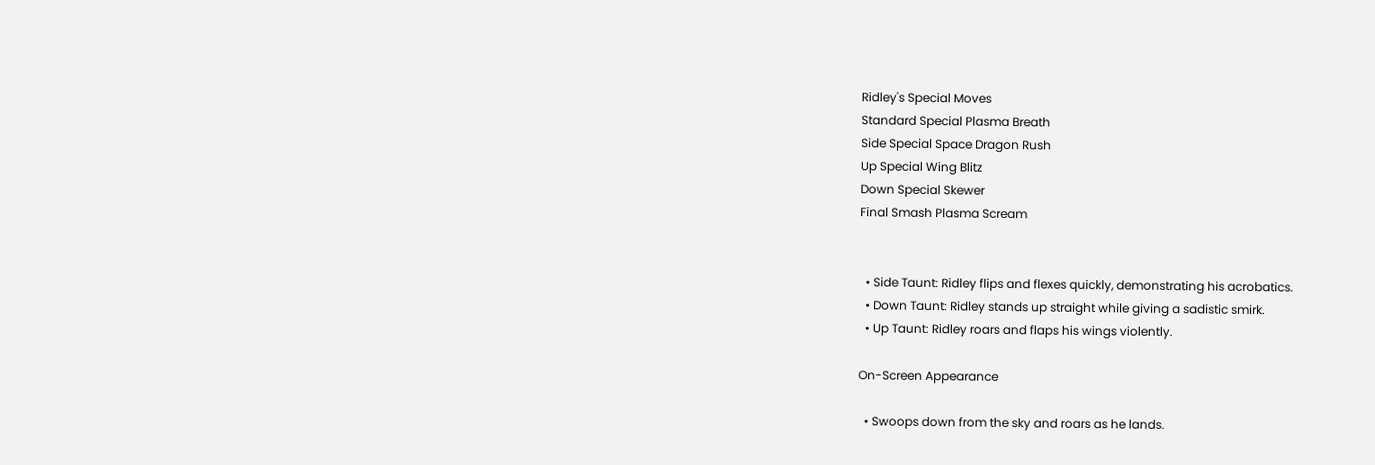Ridley's Special Moves
Standard Special Plasma Breath
Side Special Space Dragon Rush
Up Special Wing Blitz
Down Special Skewer
Final Smash Plasma Scream


  • Side Taunt: Ridley flips and flexes quickly, demonstrating his acrobatics.
  • Down Taunt: Ridley stands up straight while giving a sadistic smirk.
  • Up Taunt: Ridley roars and flaps his wings violently.

On-Screen Appearance

  • Swoops down from the sky and roars as he lands.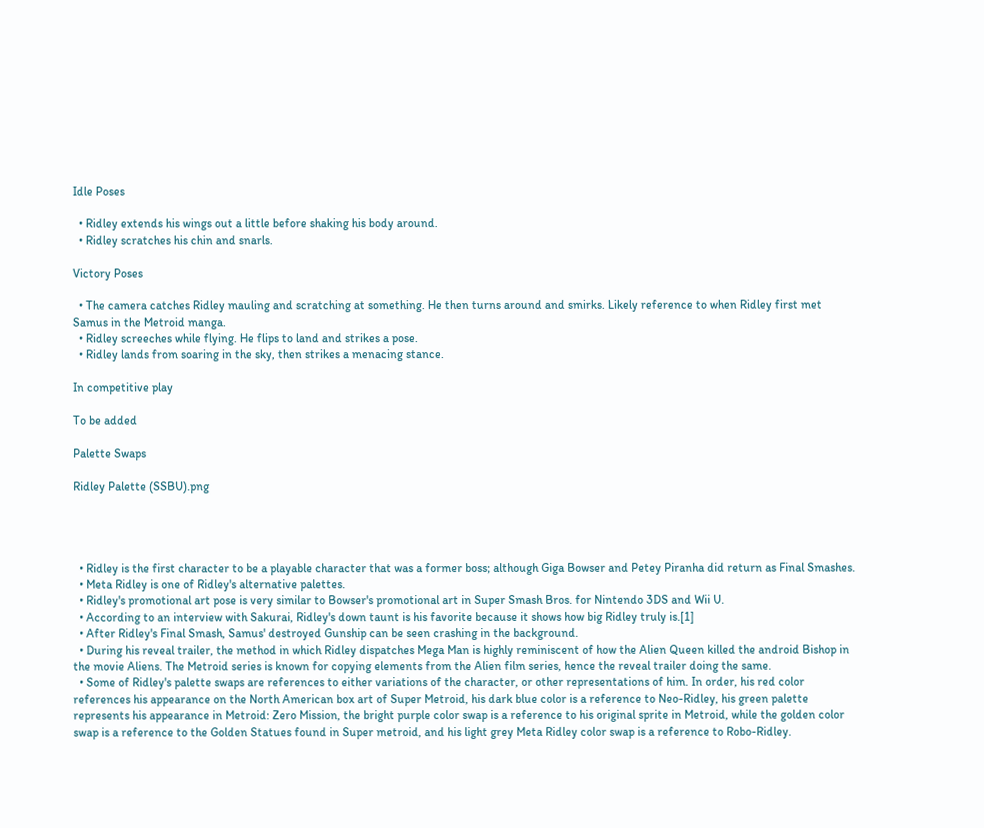Idle Poses

  • Ridley extends his wings out a little before shaking his body around.
  • Ridley scratches his chin and snarls.

Victory Poses

  • The camera catches Ridley mauling and scratching at something. He then turns around and smirks. Likely reference to when Ridley first met Samus in the Metroid manga.
  • Ridley screeches while flying. He flips to land and strikes a pose.
  • Ridley lands from soaring in the sky, then strikes a menacing stance.

In competitive play

To be added

Palette Swaps

Ridley Palette (SSBU).png




  • Ridley is the first character to be a playable character that was a former boss; although Giga Bowser and Petey Piranha did return as Final Smashes.
  • Meta Ridley is one of Ridley's alternative palettes.
  • Ridley's promotional art pose is very similar to Bowser's promotional art in Super Smash Bros. for Nintendo 3DS and Wii U.
  • According to an interview with Sakurai, Ridley's down taunt is his favorite because it shows how big Ridley truly is.[1]
  • After Ridley's Final Smash, Samus' destroyed Gunship can be seen crashing in the background.
  • During his reveal trailer, the method in which Ridley dispatches Mega Man is highly reminiscent of how the Alien Queen killed the android Bishop in the movie Aliens. The Metroid series is known for copying elements from the Alien film series, hence the reveal trailer doing the same.
  • Some of Ridley's palette swaps are references to either variations of the character, or other representations of him. In order, his red color references his appearance on the North American box art of Super Metroid, his dark blue color is a reference to Neo-Ridley, his green palette represents his appearance in Metroid: Zero Mission, the bright purple color swap is a reference to his original sprite in Metroid, while the golden color swap is a reference to the Golden Statues found in Super metroid, and his light grey Meta Ridley color swap is a reference to Robo-Ridley.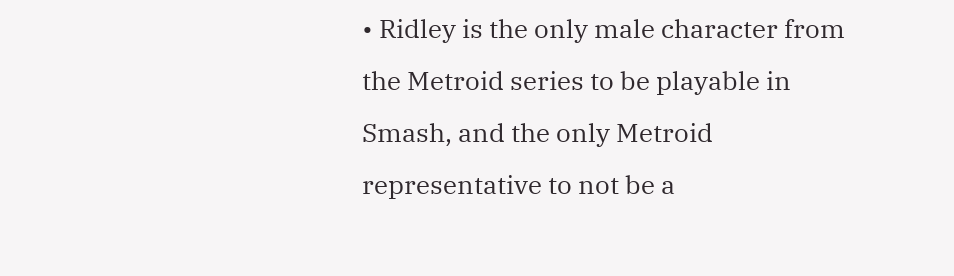• Ridley is the only male character from the Metroid series to be playable in Smash, and the only Metroid representative to not be a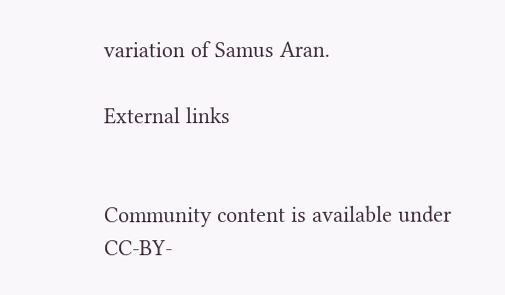variation of Samus Aran.

External links


Community content is available under CC-BY-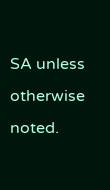SA unless otherwise noted.